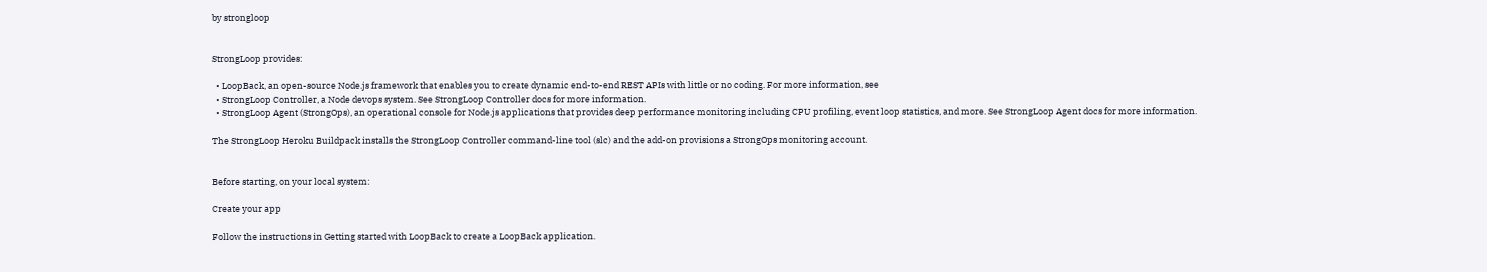by strongloop


StrongLoop provides:

  • LoopBack, an open-source Node.js framework that enables you to create dynamic end-to-end REST APIs with little or no coding. For more information, see
  • StrongLoop Controller, a Node devops system. See StrongLoop Controller docs for more information.
  • StrongLoop Agent (StrongOps), an operational console for Node.js applications that provides deep performance monitoring including CPU profiling, event loop statistics, and more. See StrongLoop Agent docs for more information.

The StrongLoop Heroku Buildpack installs the StrongLoop Controller command-line tool (slc) and the add-on provisions a StrongOps monitoring account.


Before starting, on your local system:

Create your app

Follow the instructions in Getting started with LoopBack to create a LoopBack application.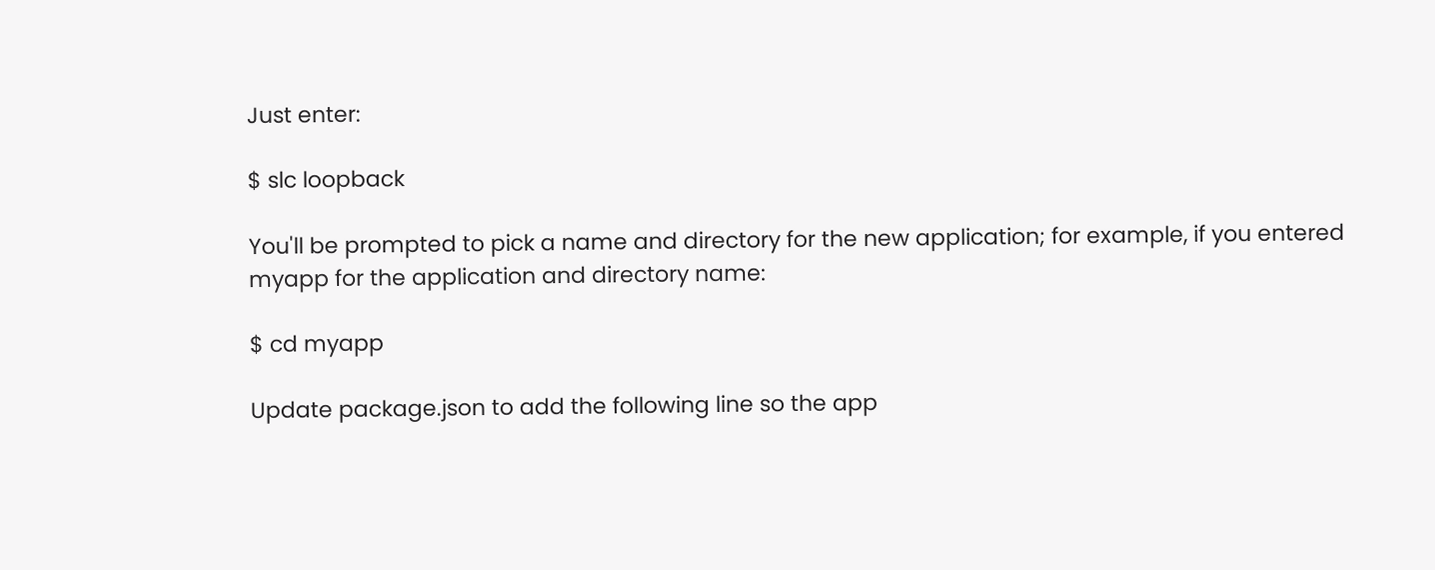Just enter:

$ slc loopback

You'll be prompted to pick a name and directory for the new application; for example, if you entered myapp for the application and directory name:

$ cd myapp

Update package.json to add the following line so the app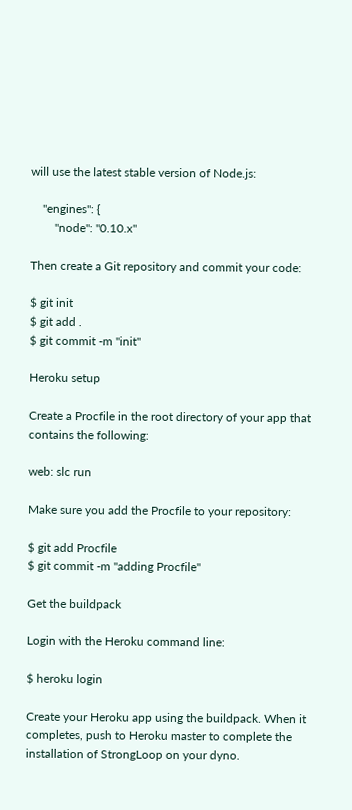will use the latest stable version of Node.js:

    "engines": {
        "node": "0.10.x"

Then create a Git repository and commit your code:

$ git init
$ git add .
$ git commit -m "init"

Heroku setup

Create a Procfile in the root directory of your app that contains the following:

web: slc run

Make sure you add the Procfile to your repository:

$ git add Procfile
$ git commit -m "adding Procfile"

Get the buildpack

Login with the Heroku command line:

$ heroku login

Create your Heroku app using the buildpack. When it completes, push to Heroku master to complete the installation of StrongLoop on your dyno.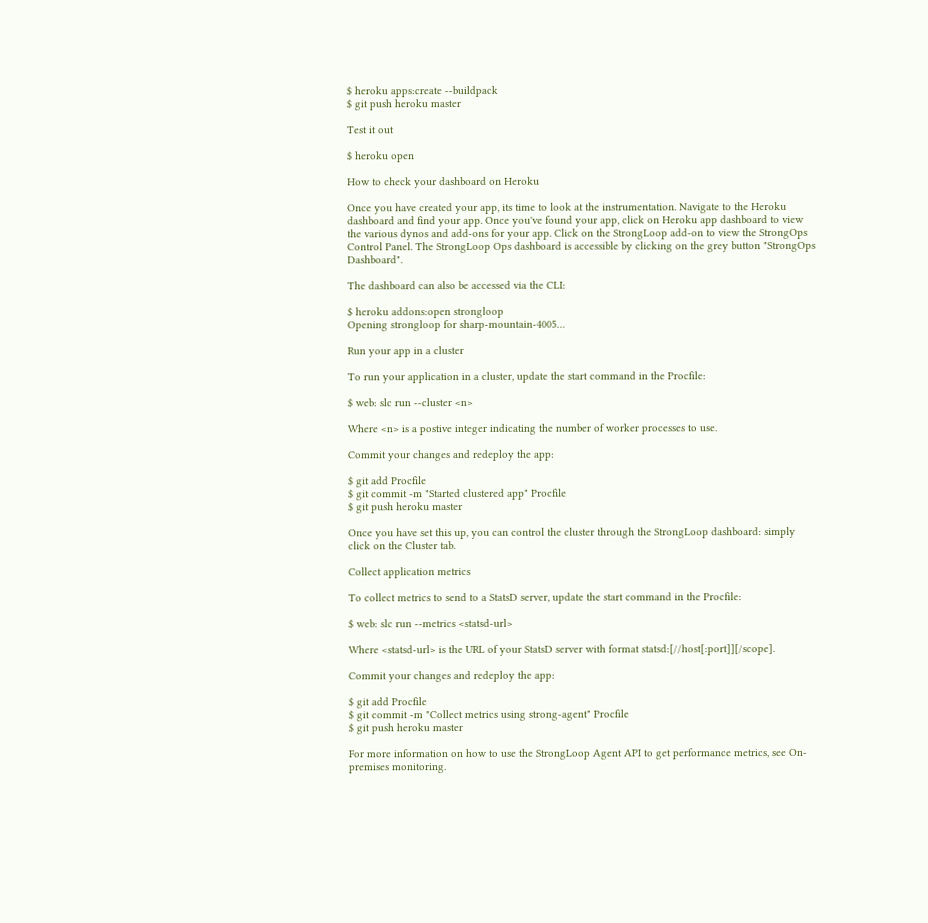$ heroku apps:create --buildpack
$ git push heroku master

Test it out

$ heroku open

How to check your dashboard on Heroku

Once you have created your app, its time to look at the instrumentation. Navigate to the Heroku dashboard and find your app. Once you've found your app, click on Heroku app dashboard to view the various dynos and add-ons for your app. Click on the StrongLoop add-on to view the StrongOps Control Panel. The StrongLoop Ops dashboard is accessible by clicking on the grey button "StrongOps Dashboard".

The dashboard can also be accessed via the CLI:

$ heroku addons:open strongloop
Opening strongloop for sharp-mountain-4005…

Run your app in a cluster

To run your application in a cluster, update the start command in the Procfile:

$ web: slc run --cluster <n>

Where <n> is a postive integer indicating the number of worker processes to use.

Commit your changes and redeploy the app:

$ git add Procfile
$ git commit -m "Started clustered app" Procfile
$ git push heroku master

Once you have set this up, you can control the cluster through the StrongLoop dashboard: simply click on the Cluster tab.

Collect application metrics

To collect metrics to send to a StatsD server, update the start command in the Procfile:

$ web: slc run --metrics <statsd-url>

Where <statsd-url> is the URL of your StatsD server with format statsd:[//host[:port]][/scope].

Commit your changes and redeploy the app:

$ git add Procfile
$ git commit -m "Collect metrics using strong-agent" Procfile
$ git push heroku master

For more information on how to use the StrongLoop Agent API to get performance metrics, see On-premises monitoring.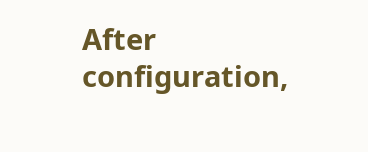After configuration,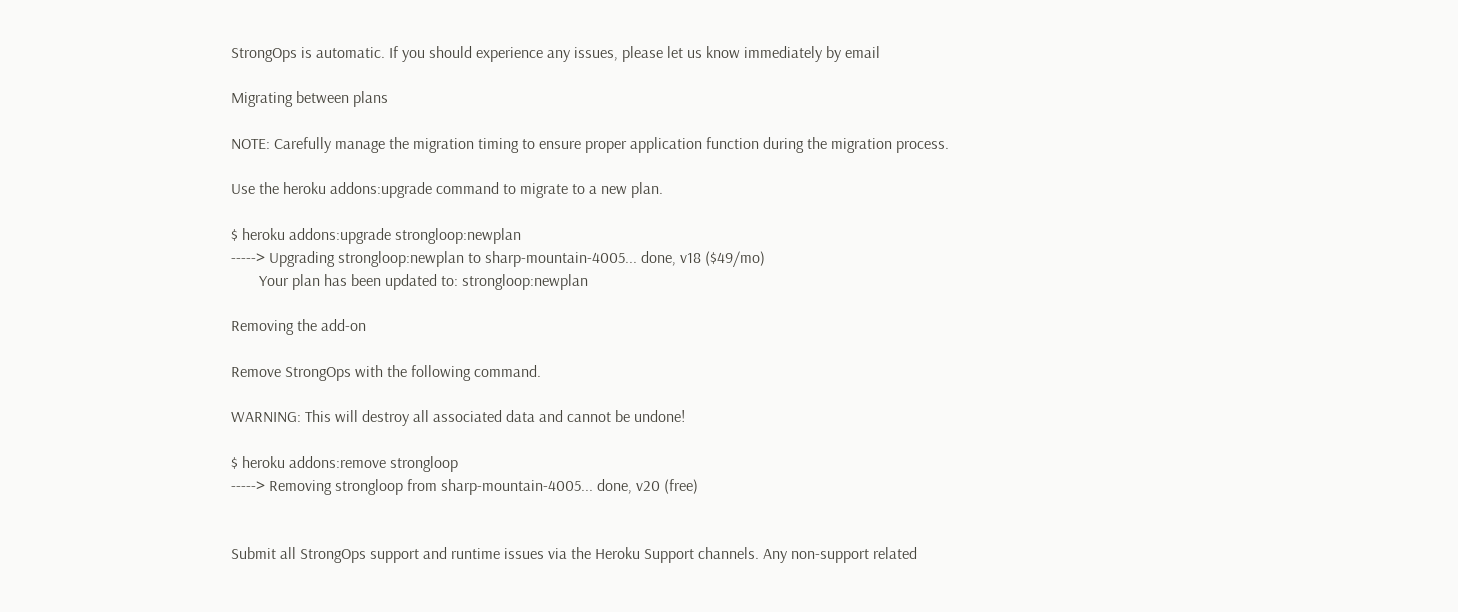StrongOps is automatic. If you should experience any issues, please let us know immediately by email

Migrating between plans

NOTE: Carefully manage the migration timing to ensure proper application function during the migration process.

Use the heroku addons:upgrade command to migrate to a new plan.

$ heroku addons:upgrade strongloop:newplan
-----> Upgrading strongloop:newplan to sharp-mountain-4005... done, v18 ($49/mo)
       Your plan has been updated to: strongloop:newplan

Removing the add-on

Remove StrongOps with the following command.

WARNING: This will destroy all associated data and cannot be undone!

$ heroku addons:remove strongloop
-----> Removing strongloop from sharp-mountain-4005... done, v20 (free)


Submit all StrongOps support and runtime issues via the Heroku Support channels. Any non-support related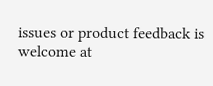issues or product feedback is welcome at